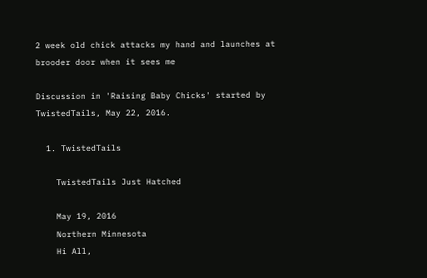2 week old chick attacks my hand and launches at brooder door when it sees me

Discussion in 'Raising Baby Chicks' started by TwistedTails, May 22, 2016.

  1. TwistedTails

    TwistedTails Just Hatched

    May 19, 2016
    Northern Minnesota
    Hi All,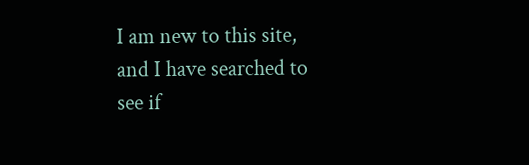I am new to this site, and I have searched to see if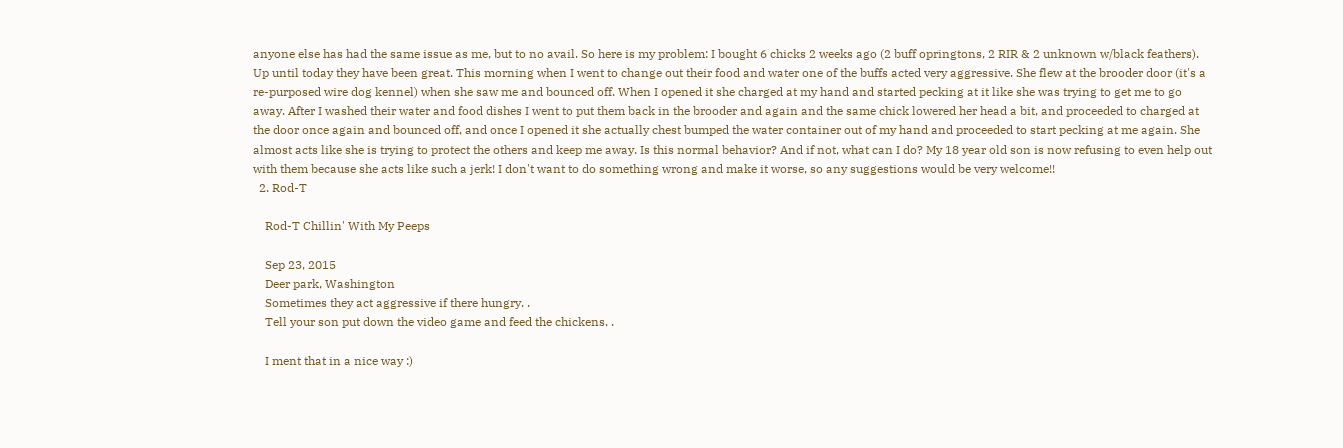anyone else has had the same issue as me, but to no avail. So here is my problem: I bought 6 chicks 2 weeks ago (2 buff opringtons, 2 RIR & 2 unknown w/black feathers). Up until today they have been great. This morning when I went to change out their food and water one of the buffs acted very aggressive. She flew at the brooder door (it's a re-purposed wire dog kennel) when she saw me and bounced off. When I opened it she charged at my hand and started pecking at it like she was trying to get me to go away. After I washed their water and food dishes I went to put them back in the brooder and again and the same chick lowered her head a bit, and proceeded to charged at the door once again and bounced off, and once I opened it she actually chest bumped the water container out of my hand and proceeded to start pecking at me again. She almost acts like she is trying to protect the others and keep me away. Is this normal behavior? And if not, what can I do? My 18 year old son is now refusing to even help out with them because she acts like such a jerk! I don't want to do something wrong and make it worse, so any suggestions would be very welcome!!
  2. Rod-T

    Rod-T Chillin' With My Peeps

    Sep 23, 2015
    Deer park, Washington
    Sometimes they act aggressive if there hungry. .
    Tell your son put down the video game and feed the chickens. .

    I ment that in a nice way :)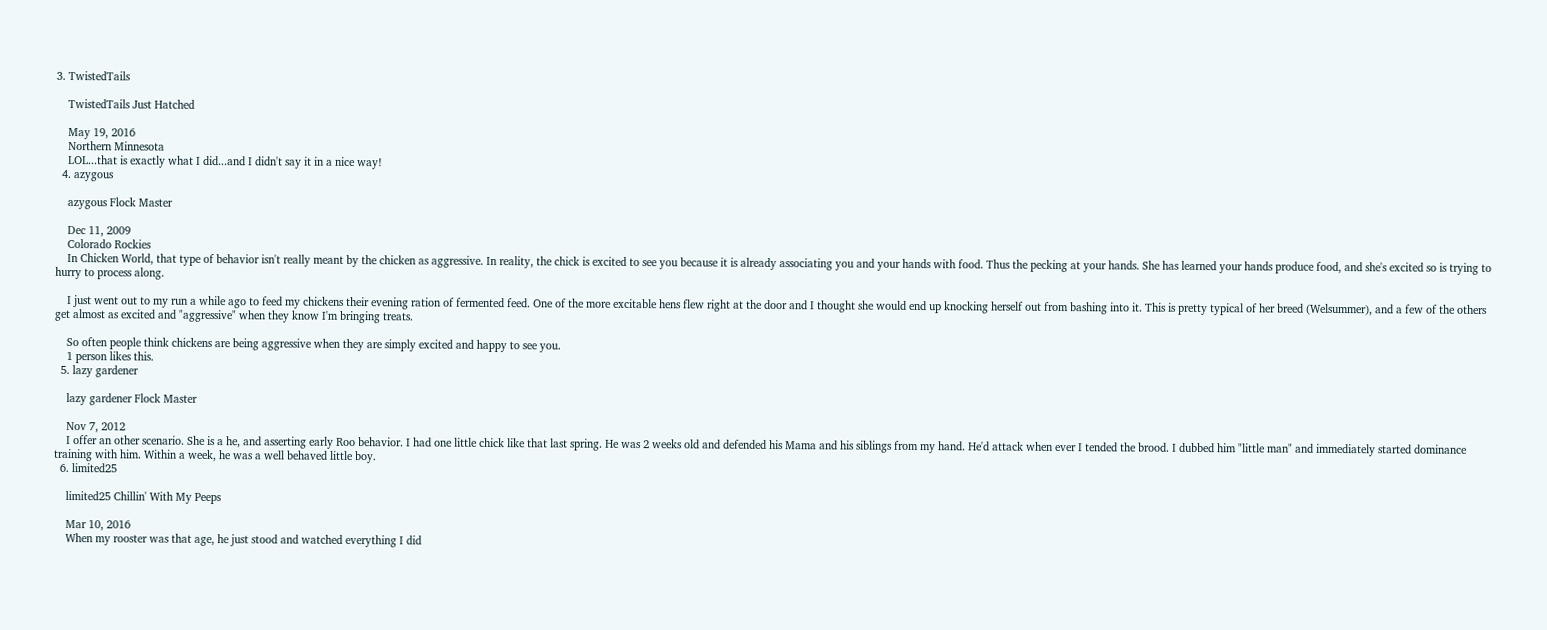3. TwistedTails

    TwistedTails Just Hatched

    May 19, 2016
    Northern Minnesota
    LOL...that is exactly what I did...and I didn't say it in a nice way!
  4. azygous

    azygous Flock Master

    Dec 11, 2009
    Colorado Rockies
    In Chicken World, that type of behavior isn't really meant by the chicken as aggressive. In reality, the chick is excited to see you because it is already associating you and your hands with food. Thus the pecking at your hands. She has learned your hands produce food, and she's excited so is trying to hurry to process along.

    I just went out to my run a while ago to feed my chickens their evening ration of fermented feed. One of the more excitable hens flew right at the door and I thought she would end up knocking herself out from bashing into it. This is pretty typical of her breed (Welsummer), and a few of the others get almost as excited and "aggressive" when they know I'm bringing treats.

    So often people think chickens are being aggressive when they are simply excited and happy to see you.
    1 person likes this.
  5. lazy gardener

    lazy gardener Flock Master

    Nov 7, 2012
    I offer an other scenario. She is a he, and asserting early Roo behavior. I had one little chick like that last spring. He was 2 weeks old and defended his Mama and his siblings from my hand. He'd attack when ever I tended the brood. I dubbed him "little man" and immediately started dominance training with him. Within a week, he was a well behaved little boy.
  6. limited25

    limited25 Chillin' With My Peeps

    Mar 10, 2016
    When my rooster was that age, he just stood and watched everything I did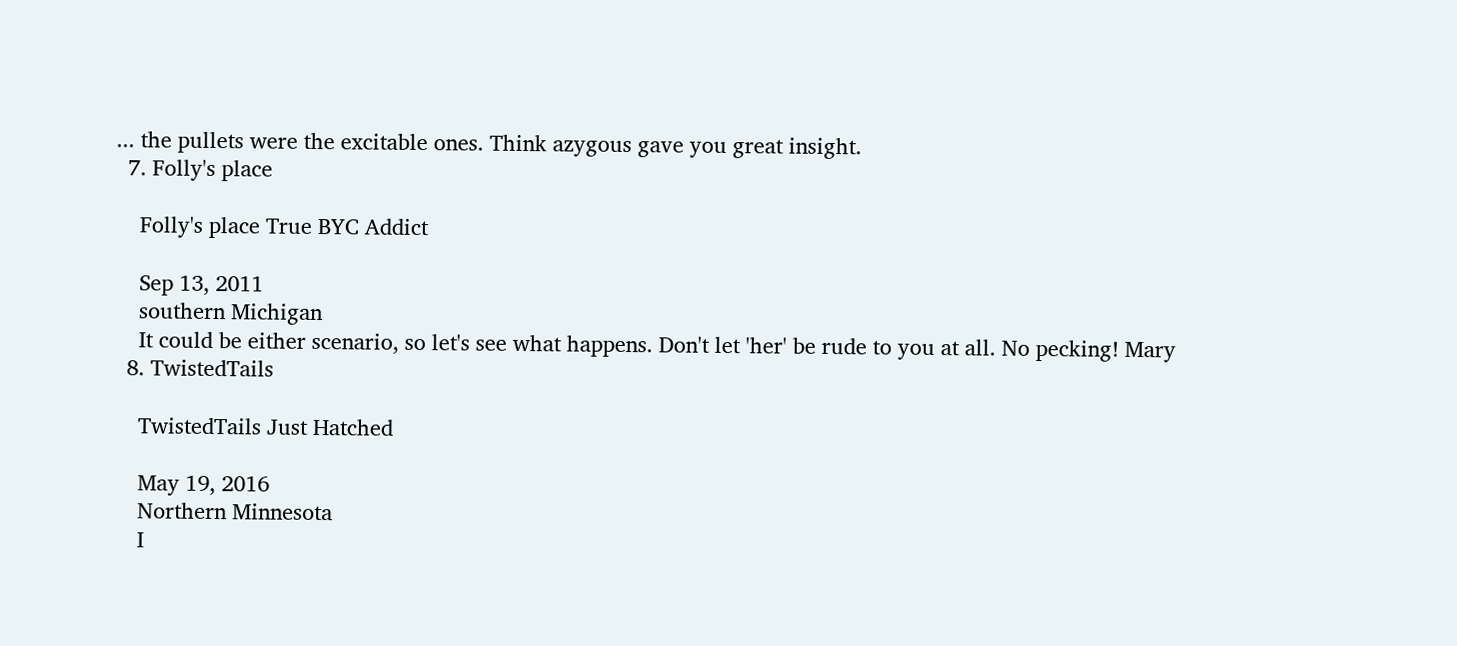... the pullets were the excitable ones. Think azygous gave you great insight.
  7. Folly's place

    Folly's place True BYC Addict

    Sep 13, 2011
    southern Michigan
    It could be either scenario, so let's see what happens. Don't let 'her' be rude to you at all. No pecking! Mary
  8. TwistedTails

    TwistedTails Just Hatched

    May 19, 2016
    Northern Minnesota
    I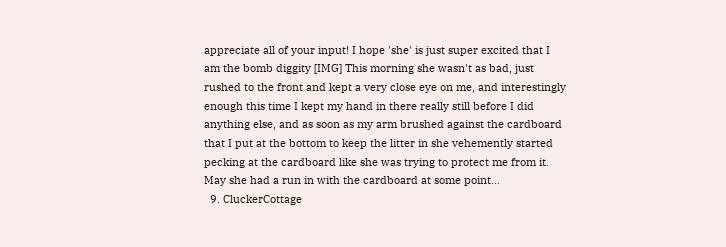appreciate all of your input! I hope 'she' is just super excited that I am the bomb diggity [IMG] This morning she wasn't as bad, just rushed to the front and kept a very close eye on me, and interestingly enough this time I kept my hand in there really still before I did anything else, and as soon as my arm brushed against the cardboard that I put at the bottom to keep the litter in she vehemently started pecking at the cardboard like she was trying to protect me from it. May she had a run in with the cardboard at some point...
  9. CluckerCottage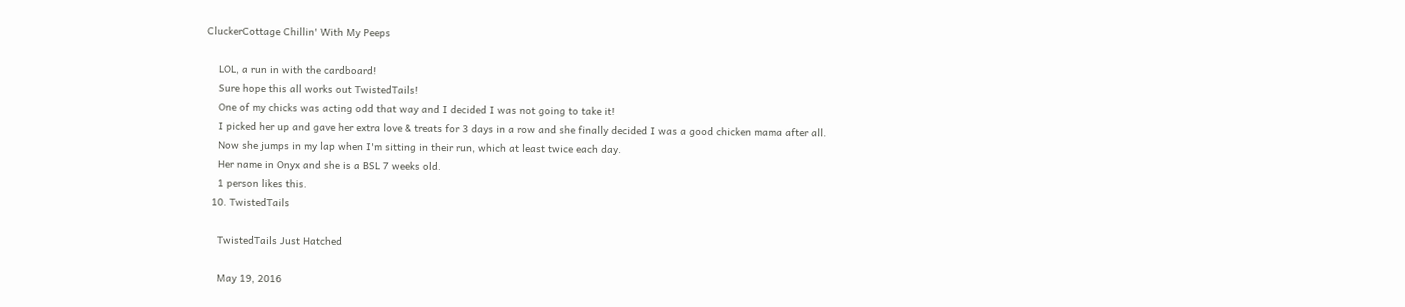CluckerCottage Chillin' With My Peeps

    LOL, a run in with the cardboard!
    Sure hope this all works out TwistedTails!
    One of my chicks was acting odd that way and I decided I was not going to take it!
    I picked her up and gave her extra love & treats for 3 days in a row and she finally decided I was a good chicken mama after all.
    Now she jumps in my lap when I'm sitting in their run, which at least twice each day.
    Her name in Onyx and she is a BSL 7 weeks old.
    1 person likes this.
  10. TwistedTails

    TwistedTails Just Hatched

    May 19, 2016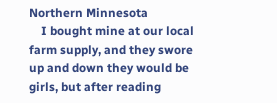Northern Minnesota
    I bought mine at our local farm supply, and they swore up and down they would be girls, but after reading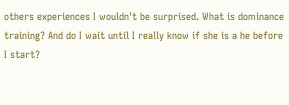others experiences I wouldn't be surprised. What is dominance training? And do I wait until I really know if she is a he before I start?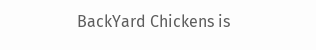BackYard Chickens is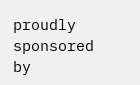proudly sponsored by